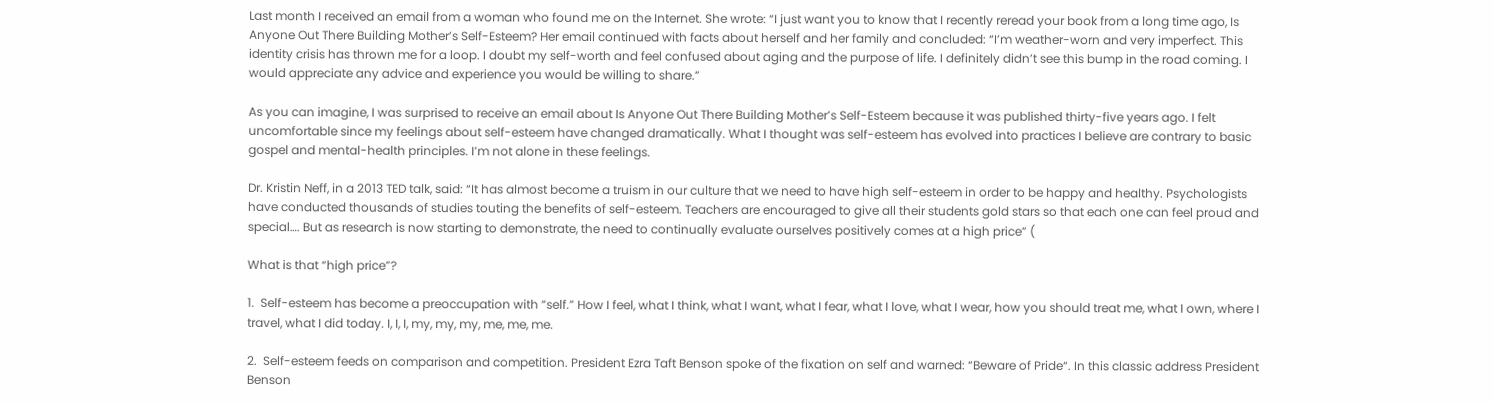Last month I received an email from a woman who found me on the Internet. She wrote: “I just want you to know that I recently reread your book from a long time ago, Is Anyone Out There Building Mother’s Self-Esteem? Her email continued with facts about herself and her family and concluded: “I’m weather-worn and very imperfect. This identity crisis has thrown me for a loop. I doubt my self-worth and feel confused about aging and the purpose of life. I definitely didn’t see this bump in the road coming. I would appreciate any advice and experience you would be willing to share.”

As you can imagine, I was surprised to receive an email about Is Anyone Out There Building Mother’s Self-Esteem because it was published thirty-five years ago. I felt uncomfortable since my feelings about self-esteem have changed dramatically. What I thought was self-esteem has evolved into practices I believe are contrary to basic gospel and mental-health principles. I’m not alone in these feelings.

Dr. Kristin Neff, in a 2013 TED talk, said: “It has almost become a truism in our culture that we need to have high self-esteem in order to be happy and healthy. Psychologists have conducted thousands of studies touting the benefits of self-esteem. Teachers are encouraged to give all their students gold stars so that each one can feel proud and special…. But as research is now starting to demonstrate, the need to continually evaluate ourselves positively comes at a high price” (

What is that “high price”?

1.  Self-esteem has become a preoccupation with “self.” How I feel, what I think, what I want, what I fear, what I love, what I wear, how you should treat me, what I own, where I travel, what I did today. I, I, I, my, my, my, me, me, me.

2.  Self-esteem feeds on comparison and competition. President Ezra Taft Benson spoke of the fixation on self and warned: “Beware of Pride“. In this classic address President Benson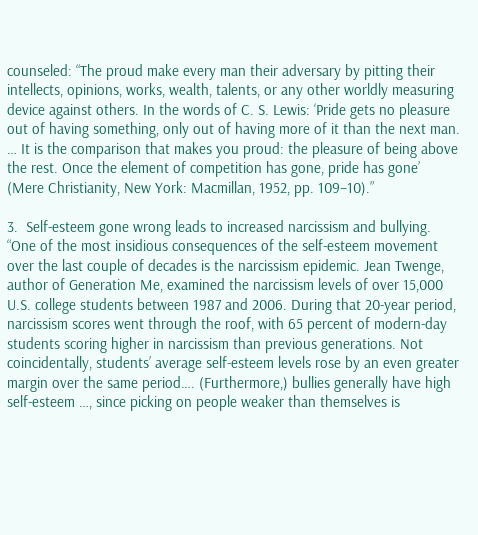counseled: “The proud make every man their adversary by pitting their intellects, opinions, works, wealth, talents, or any other worldly measuring device against others. In the words of C. S. Lewis: ‘Pride gets no pleasure out of having something, only out of having more of it than the next man. … It is the comparison that makes you proud: the pleasure of being above the rest. Once the element of competition has gone, pride has gone’ (Mere Christianity, New York: Macmillan, 1952, pp. 109–10).”

3.  Self-esteem gone wrong leads to increased narcissism and bullying. “One of the most insidious consequences of the self-esteem movement over the last couple of decades is the narcissism epidemic. Jean Twenge, author of Generation Me, examined the narcissism levels of over 15,000 U.S. college students between 1987 and 2006. During that 20-year period, narcissism scores went through the roof, with 65 percent of modern-day students scoring higher in narcissism than previous generations. Not coincidentally, students’ average self-esteem levels rose by an even greater margin over the same period…. (Furthermore,) bullies generally have high self-esteem …, since picking on people weaker than themselves is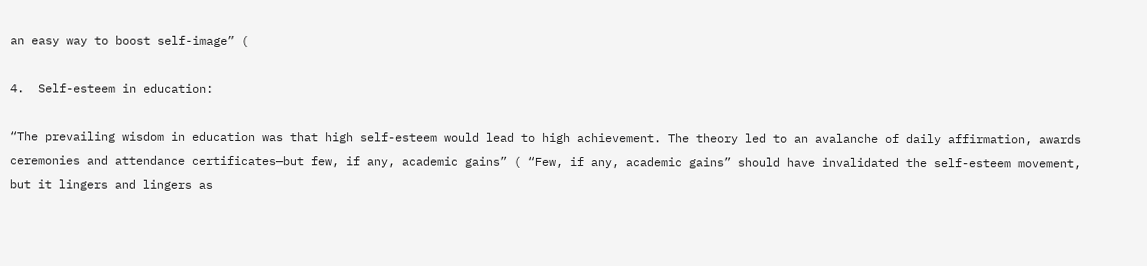an easy way to boost self-image” (

4.  Self-esteem in education:

“The prevailing wisdom in education was that high self-esteem would lead to high achievement. The theory led to an avalanche of daily affirmation, awards ceremonies and attendance certificates—but few, if any, academic gains” ( “Few, if any, academic gains” should have invalidated the self-esteem movement, but it lingers and lingers as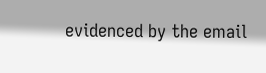evidenced by the email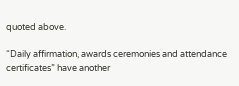quoted above.

“Daily affirmation, awards ceremonies and attendance certificates” have another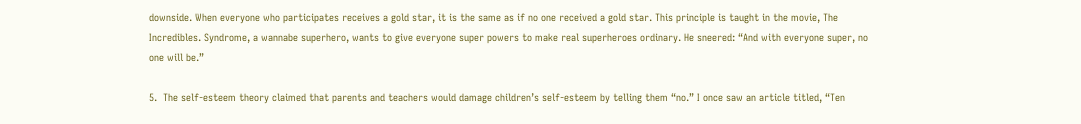downside. When everyone who participates receives a gold star, it is the same as if no one received a gold star. This principle is taught in the movie, The Incredibles. Syndrome, a wannabe superhero, wants to give everyone super powers to make real superheroes ordinary. He sneered: “And with everyone super, no one will be.”

5.  The self-esteem theory claimed that parents and teachers would damage children’s self-esteem by telling them “no.” I once saw an article titled, “Ten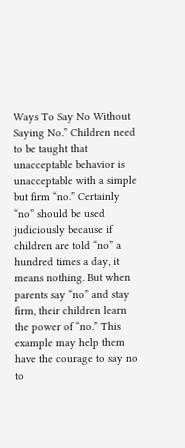Ways To Say No Without Saying No.” Children need to be taught that unacceptable behavior is unacceptable with a simple but firm “no.” Certainly “no” should be used judiciously because if children are told “no” a hundred times a day, it means nothing. But when parents say “no” and stay firm, their children learn the power of “no.” This example may help them have the courage to say no to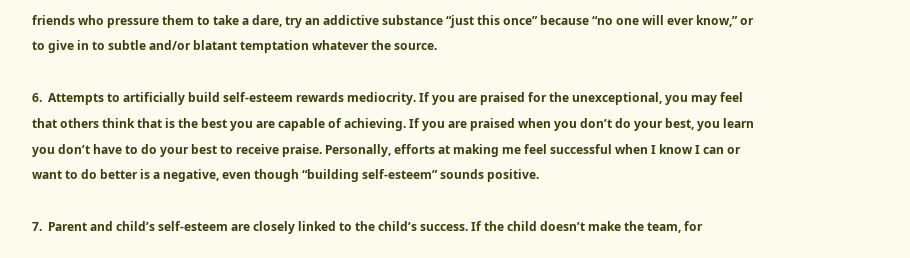friends who pressure them to take a dare, try an addictive substance “just this once” because “no one will ever know,” or to give in to subtle and/or blatant temptation whatever the source.

6.  Attempts to artificially build self-esteem rewards mediocrity. If you are praised for the unexceptional, you may feel that others think that is the best you are capable of achieving. If you are praised when you don’t do your best, you learn you don’t have to do your best to receive praise. Personally, efforts at making me feel successful when I know I can or want to do better is a negative, even though “building self-esteem” sounds positive.

7.  Parent and child’s self-esteem are closely linked to the child’s success. If the child doesn’t make the team, for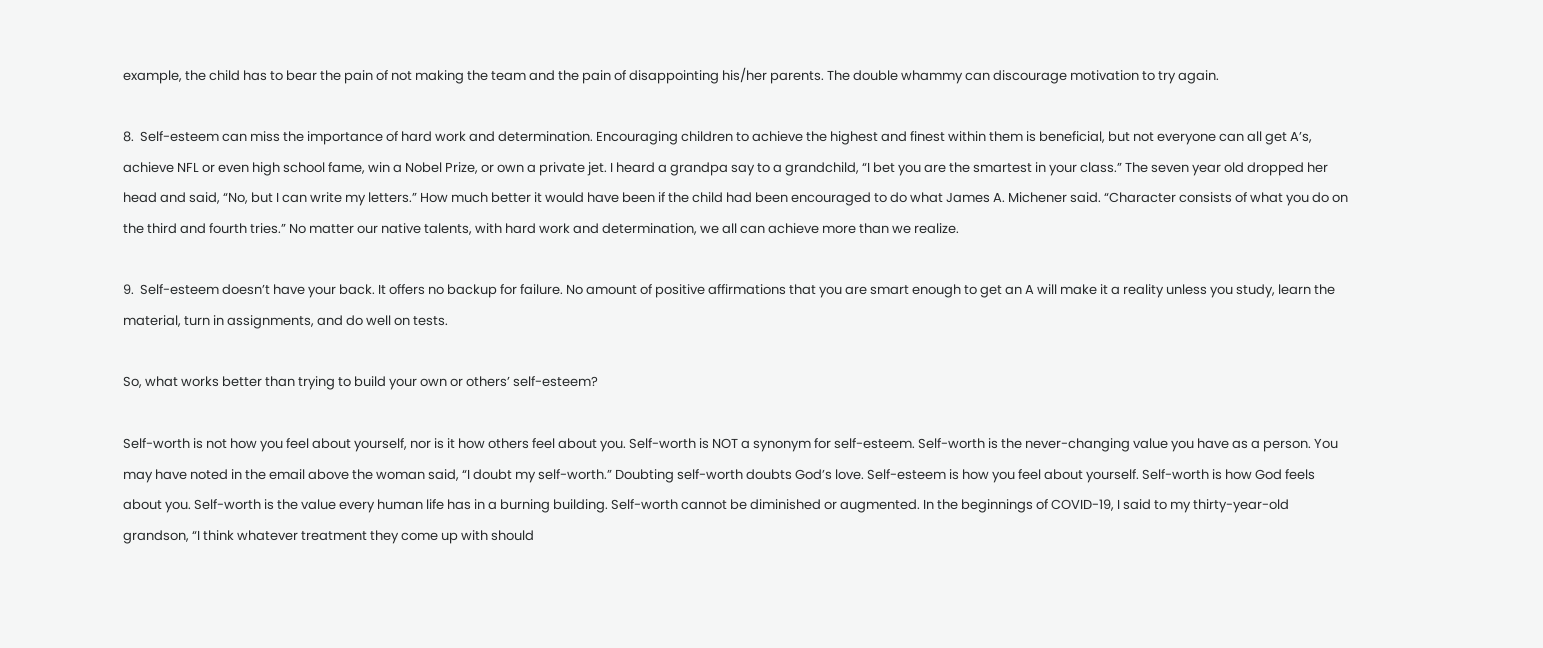example, the child has to bear the pain of not making the team and the pain of disappointing his/her parents. The double whammy can discourage motivation to try again.

8.  Self-esteem can miss the importance of hard work and determination. Encouraging children to achieve the highest and finest within them is beneficial, but not everyone can all get A’s, achieve NFL or even high school fame, win a Nobel Prize, or own a private jet. I heard a grandpa say to a grandchild, “I bet you are the smartest in your class.” The seven year old dropped her head and said, “No, but I can write my letters.” How much better it would have been if the child had been encouraged to do what James A. Michener said. “Character consists of what you do on the third and fourth tries.” No matter our native talents, with hard work and determination, we all can achieve more than we realize.

9.  Self-esteem doesn’t have your back. It offers no backup for failure. No amount of positive affirmations that you are smart enough to get an A will make it a reality unless you study, learn the material, turn in assignments, and do well on tests.

So, what works better than trying to build your own or others’ self-esteem?

Self-worth is not how you feel about yourself, nor is it how others feel about you. Self-worth is NOT a synonym for self-esteem. Self-worth is the never-changing value you have as a person. You may have noted in the email above the woman said, “I doubt my self-worth.” Doubting self-worth doubts God’s love. Self-esteem is how you feel about yourself. Self-worth is how God feels about you. Self-worth is the value every human life has in a burning building. Self-worth cannot be diminished or augmented. In the beginnings of COVID-19, I said to my thirty-year-old grandson, “I think whatever treatment they come up with should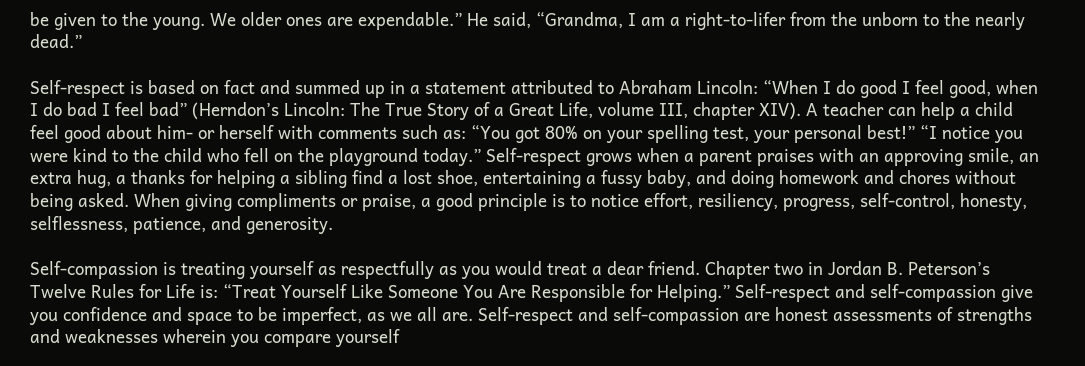be given to the young. We older ones are expendable.” He said, “Grandma, I am a right-to-lifer from the unborn to the nearly dead.”

Self-respect is based on fact and summed up in a statement attributed to Abraham Lincoln: “When I do good I feel good, when I do bad I feel bad” (Herndon’s Lincoln: The True Story of a Great Life, volume III, chapter XIV). A teacher can help a child feel good about him- or herself with comments such as: “You got 80% on your spelling test, your personal best!” “I notice you were kind to the child who fell on the playground today.” Self-respect grows when a parent praises with an approving smile, an extra hug, a thanks for helping a sibling find a lost shoe, entertaining a fussy baby, and doing homework and chores without being asked. When giving compliments or praise, a good principle is to notice effort, resiliency, progress, self-control, honesty, selflessness, patience, and generosity.

Self-compassion is treating yourself as respectfully as you would treat a dear friend. Chapter two in Jordan B. Peterson’s Twelve Rules for Life is: “Treat Yourself Like Someone You Are Responsible for Helping.” Self-respect and self-compassion give you confidence and space to be imperfect, as we all are. Self-respect and self-compassion are honest assessments of strengths and weaknesses wherein you compare yourself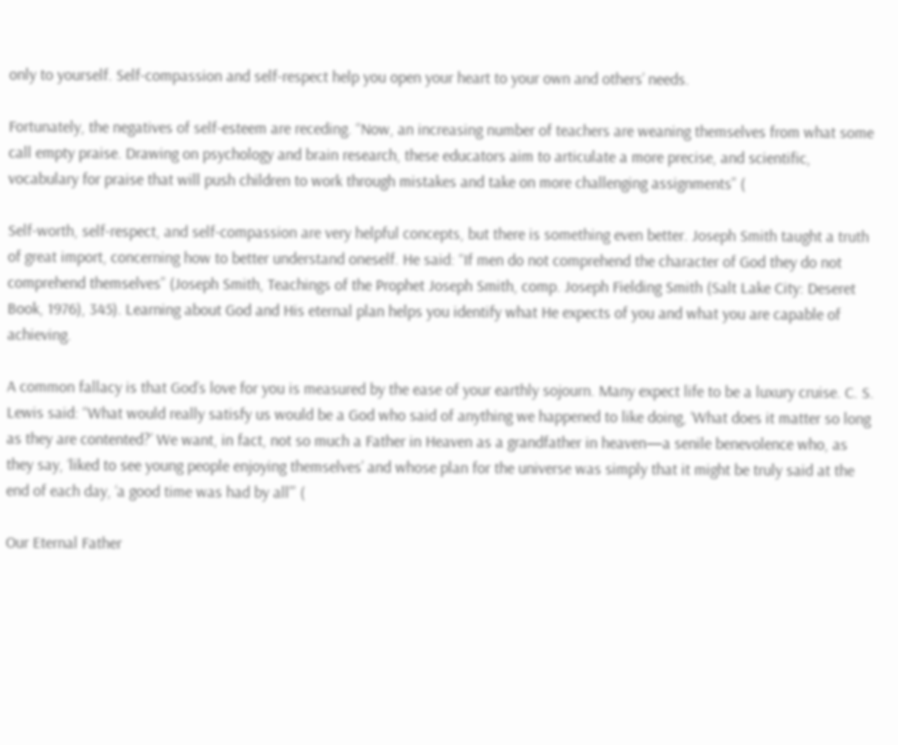only to yourself. Self-compassion and self-respect help you open your heart to your own and others’ needs.

Fortunately, the negatives of self-esteem are receding. “Now, an increasing number of teachers are weaning themselves from what some call empty praise. Drawing on psychology and brain research, these educators aim to articulate a more precise, and scientific, vocabulary for praise that will push children to work through mistakes and take on more challenging assignments” (

Self-worth, self-respect, and self-compassion are very helpful concepts, but there is something even better. Joseph Smith taught a truth of great import, concerning how to better understand oneself. He said: “If men do not comprehend the character of God they do not comprehend themselves” (Joseph Smith, Teachings of the Prophet Joseph Smith, comp. Joseph Fielding Smith (Salt Lake City: Deseret Book, 1976), 345). Learning about God and His eternal plan helps you identify what He expects of you and what you are capable of achieving.

A common fallacy is that God’s love for you is measured by the ease of your earthly sojourn. Many expect life to be a luxury cruise. C. S. Lewis said: “What would really satisfy us would be a God who said of anything we happened to like doing, ‘What does it matter so long as they are contented?’ We want, in fact, not so much a Father in Heaven as a grandfather in heaven—a senile benevolence who, as they say, ‘liked to see young people enjoying themselves’ and whose plan for the universe was simply that it might be truly said at the end of each day, ‘a good time was had by all’” (

Our Eternal Father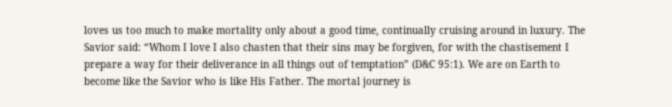loves us too much to make mortality only about a good time, continually cruising around in luxury. The Savior said: “Whom I love I also chasten that their sins may be forgiven, for with the chastisement I prepare a way for their deliverance in all things out of temptation” (D&C 95:1). We are on Earth to become like the Savior who is like His Father. The mortal journey is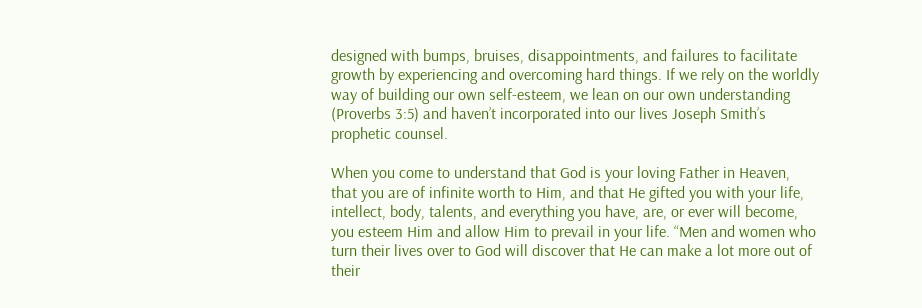designed with bumps, bruises, disappointments, and failures to facilitate growth by experiencing and overcoming hard things. If we rely on the worldly way of building our own self-esteem, we lean on our own understanding (Proverbs 3:5) and haven’t incorporated into our lives Joseph Smith’s prophetic counsel.

When you come to understand that God is your loving Father in Heaven, that you are of infinite worth to Him, and that He gifted you with your life, intellect, body, talents, and everything you have, are, or ever will become, you esteem Him and allow Him to prevail in your life. “Men and women who turn their lives over to God will discover that He can make a lot more out of their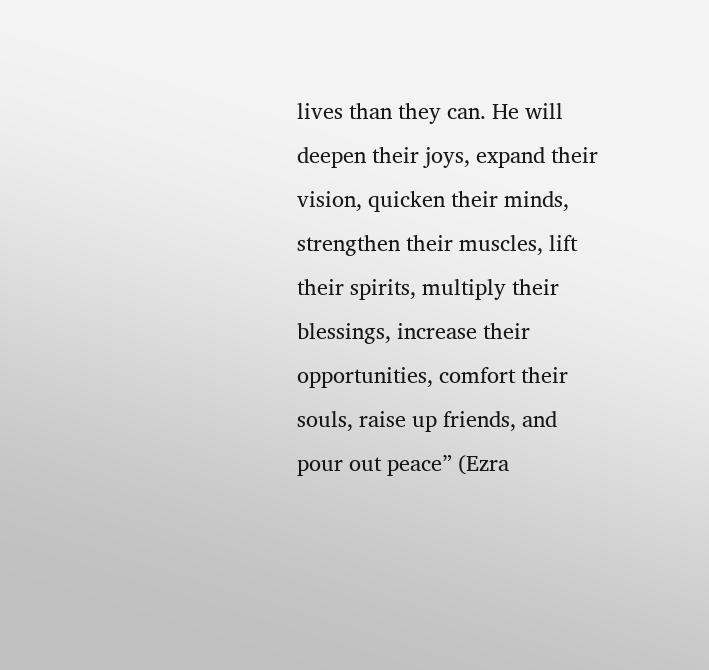lives than they can. He will deepen their joys, expand their vision, quicken their minds, strengthen their muscles, lift their spirits, multiply their blessings, increase their opportunities, comfort their souls, raise up friends, and pour out peace” (Ezra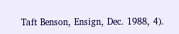Taft Benson, Ensign, Dec. 1988, 4).